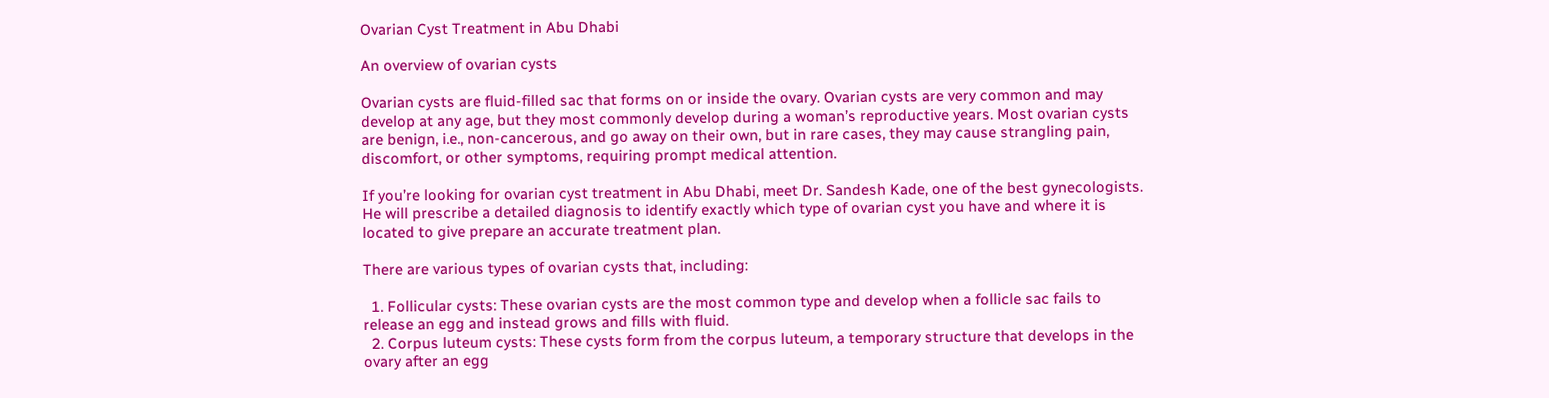Ovarian Cyst Treatment in Abu Dhabi

An overview of ovarian cysts

Ovarian cysts are fluid-filled sac that forms on or inside the ovary. Ovarian cysts are very common and may develop at any age, but they most commonly develop during a woman’s reproductive years. Most ovarian cysts are benign, i.e., non-cancerous, and go away on their own, but in rare cases, they may cause strangling pain, discomfort, or other symptoms, requiring prompt medical attention.

If you’re looking for ovarian cyst treatment in Abu Dhabi, meet Dr. Sandesh Kade, one of the best gynecologists.  He will prescribe a detailed diagnosis to identify exactly which type of ovarian cyst you have and where it is located to give prepare an accurate treatment plan.

There are various types of ovarian cysts that, including:

  1. Follicular cysts: These ovarian cysts are the most common type and develop when a follicle sac fails to release an egg and instead grows and fills with fluid.
  2. Corpus luteum cysts: These cysts form from the corpus luteum, a temporary structure that develops in the ovary after an egg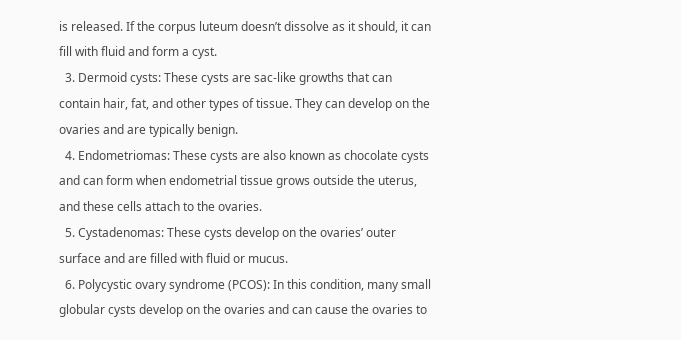is released. If the corpus luteum doesn’t dissolve as it should, it can fill with fluid and form a cyst.
  3. Dermoid cysts: These cysts are sac-like growths that can contain hair, fat, and other types of tissue. They can develop on the ovaries and are typically benign.
  4. Endometriomas: These cysts are also known as chocolate cysts and can form when endometrial tissue grows outside the uterus, and these cells attach to the ovaries.
  5. Cystadenomas: These cysts develop on the ovaries’ outer surface and are filled with fluid or mucus.
  6. Polycystic ovary syndrome (PCOS): In this condition, many small globular cysts develop on the ovaries and can cause the ovaries to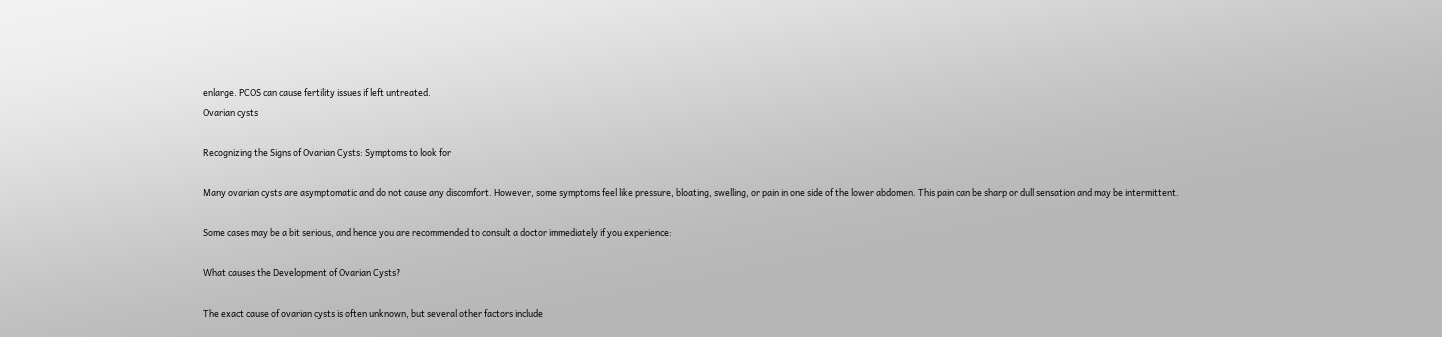enlarge. PCOS can cause fertility issues if left untreated.
Ovarian cysts

Recognizing the Signs of Ovarian Cysts: Symptoms to look for

Many ovarian cysts are asymptomatic and do not cause any discomfort. However, some symptoms feel like pressure, bloating, swelling, or pain in one side of the lower abdomen. This pain can be sharp or dull sensation and may be intermittent.

Some cases may be a bit serious, and hence you are recommended to consult a doctor immediately if you experience:

What causes the Development of Ovarian Cysts?

The exact cause of ovarian cysts is often unknown, but several other factors include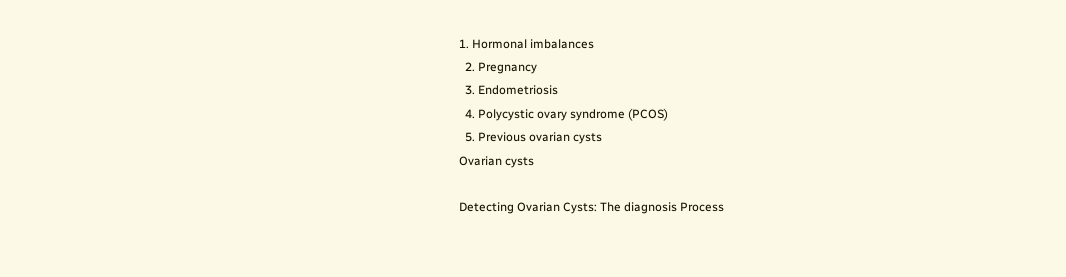1. Hormonal imbalances
  2. Pregnancy
  3. Endometriosis
  4. Polycystic ovary syndrome (PCOS)
  5. Previous ovarian cysts
Ovarian cysts

Detecting Ovarian Cysts: The diagnosis Process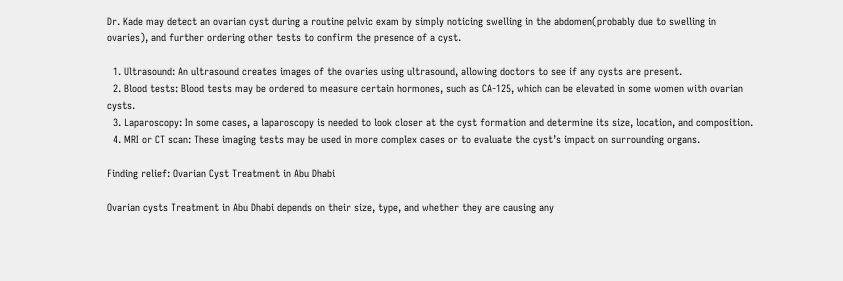Dr. Kade may detect an ovarian cyst during a routine pelvic exam by simply noticing swelling in the abdomen(probably due to swelling in ovaries), and further ordering other tests to confirm the presence of a cyst.

  1. Ultrasound: An ultrasound creates images of the ovaries using ultrasound, allowing doctors to see if any cysts are present.
  2. Blood tests: Blood tests may be ordered to measure certain hormones, such as CA-125, which can be elevated in some women with ovarian cysts.
  3. Laparoscopy: In some cases, a laparoscopy is needed to look closer at the cyst formation and determine its size, location, and composition.
  4. MRI or CT scan: These imaging tests may be used in more complex cases or to evaluate the cyst’s impact on surrounding organs.

Finding relief: Ovarian Cyst Treatment in Abu Dhabi

Ovarian cysts Treatment in Abu Dhabi depends on their size, type, and whether they are causing any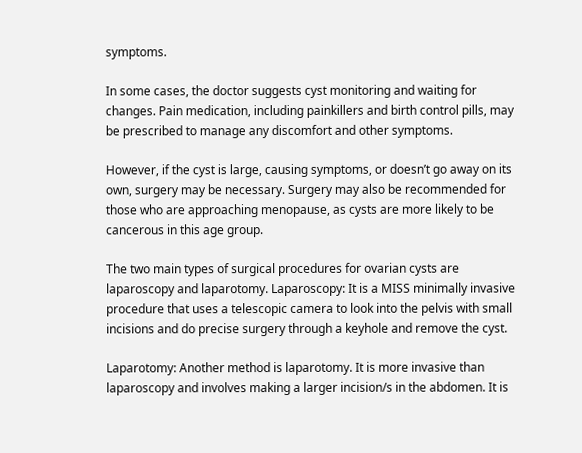symptoms.

In some cases, the doctor suggests cyst monitoring and waiting for changes. Pain medication, including painkillers and birth control pills, may be prescribed to manage any discomfort and other symptoms.

However, if the cyst is large, causing symptoms, or doesn’t go away on its own, surgery may be necessary. Surgery may also be recommended for those who are approaching menopause, as cysts are more likely to be cancerous in this age group.

The two main types of surgical procedures for ovarian cysts are laparoscopy and laparotomy. Laparoscopy: It is a MISS minimally invasive procedure that uses a telescopic camera to look into the pelvis with small incisions and do precise surgery through a keyhole and remove the cyst.

Laparotomy: Another method is laparotomy. It is more invasive than laparoscopy and involves making a larger incision/s in the abdomen. It is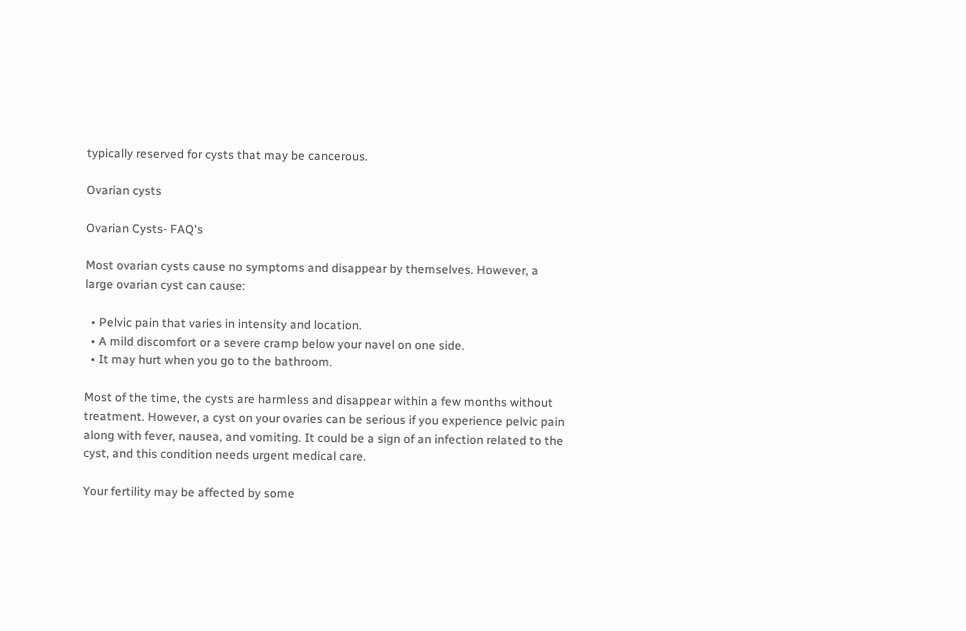typically reserved for cysts that may be cancerous.

Ovarian cysts

Ovarian Cysts- FAQ's

Most ovarian cysts cause no symptoms and disappear by themselves. However, a large ovarian cyst can cause:

  • Pelvic pain that varies in intensity and location.
  • A mild discomfort or a severe cramp below your navel on one side.
  • It may hurt when you go to the bathroom.

Most of the time, the cysts are harmless and disappear within a few months without treatment. However, a cyst on your ovaries can be serious if you experience pelvic pain along with fever, nausea, and vomiting. It could be a sign of an infection related to the cyst, and this condition needs urgent medical care.

Your fertility may be affected by some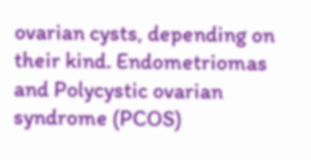ovarian cysts, depending on their kind. Endometriomas and Polycystic ovarian syndrome (PCOS)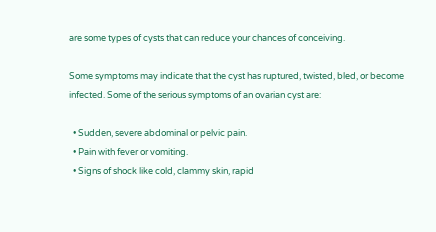are some types of cysts that can reduce your chances of conceiving.

Some symptoms may indicate that the cyst has ruptured, twisted, bled, or become infected. Some of the serious symptoms of an ovarian cyst are:

  • Sudden, severe abdominal or pelvic pain.
  • Pain with fever or vomiting.
  • Signs of shock like cold, clammy skin, rapid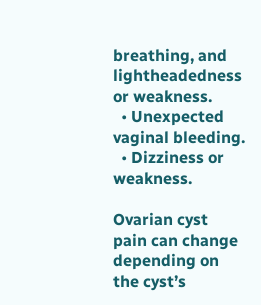breathing, and lightheadedness or weakness.
  • Unexpected vaginal bleeding.
  • Dizziness or weakness.

Ovarian cyst pain can change depending on the cyst’s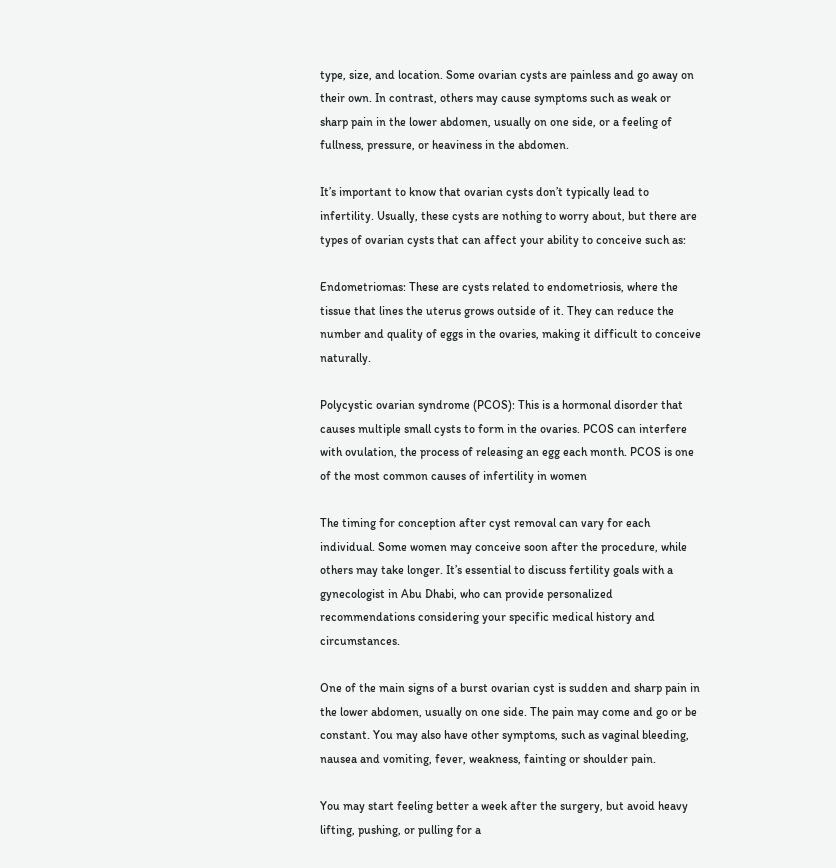type, size, and location. Some ovarian cysts are painless and go away on their own. In contrast, others may cause symptoms such as weak or sharp pain in the lower abdomen, usually on one side, or a feeling of fullness, pressure, or heaviness in the abdomen.

It’s important to know that ovarian cysts don’t typically lead to infertility. Usually, these cysts are nothing to worry about, but there are types of ovarian cysts that can affect your ability to conceive such as:

Endometriomas: These are cysts related to endometriosis, where the tissue that lines the uterus grows outside of it. They can reduce the number and quality of eggs in the ovaries, making it difficult to conceive naturally.

Polycystic ovarian syndrome (PCOS): This is a hormonal disorder that causes multiple small cysts to form in the ovaries. PCOS can interfere with ovulation, the process of releasing an egg each month. PCOS is one of the most common causes of infertility in women

The timing for conception after cyst removal can vary for each individual. Some women may conceive soon after the procedure, while others may take longer. It’s essential to discuss fertility goals with a gynecologist in Abu Dhabi, who can provide personalized recommendations considering your specific medical history and circumstances.

One of the main signs of a burst ovarian cyst is sudden and sharp pain in the lower abdomen, usually on one side. The pain may come and go or be constant. You may also have other symptoms, such as vaginal bleeding, nausea and vomiting, fever, weakness, fainting or shoulder pain.

You may start feeling better a week after the surgery, but avoid heavy lifting, pushing, or pulling for a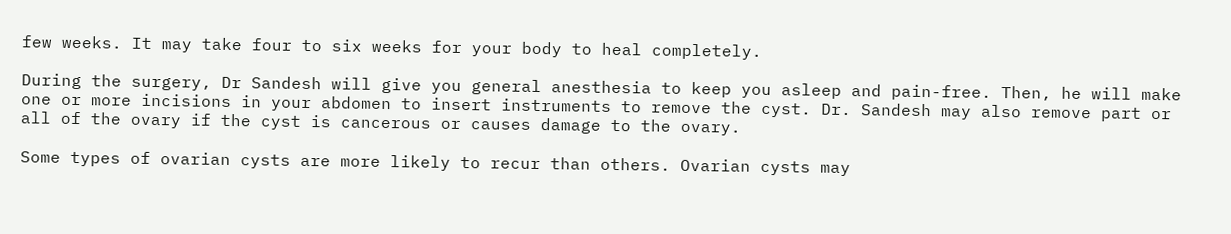few weeks. It may take four to six weeks for your body to heal completely.

During the surgery, Dr Sandesh will give you general anesthesia to keep you asleep and pain-free. Then, he will make one or more incisions in your abdomen to insert instruments to remove the cyst. Dr. Sandesh may also remove part or all of the ovary if the cyst is cancerous or causes damage to the ovary.

Some types of ovarian cysts are more likely to recur than others. Ovarian cysts may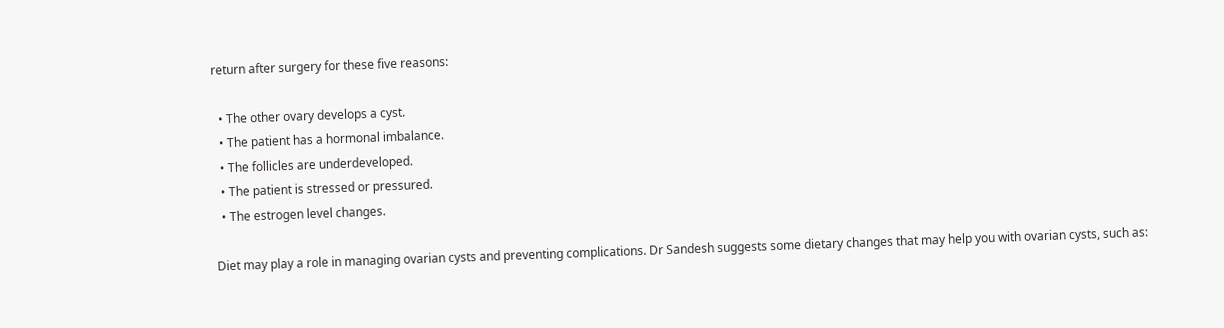return after surgery for these five reasons:

  • The other ovary develops a cyst.
  • The patient has a hormonal imbalance.
  • The follicles are underdeveloped.
  • The patient is stressed or pressured.
  • The estrogen level changes.

Diet may play a role in managing ovarian cysts and preventing complications. Dr Sandesh suggests some dietary changes that may help you with ovarian cysts, such as: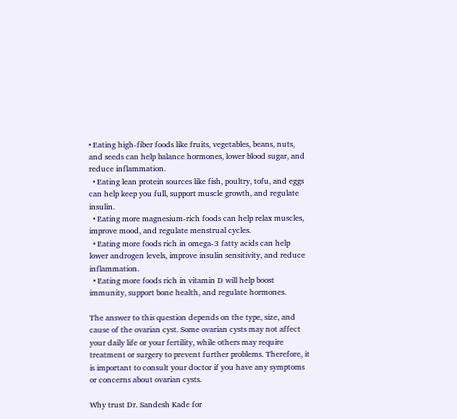• Eating high-fiber foods like fruits, vegetables, beans, nuts, and seeds can help balance hormones, lower blood sugar, and reduce inflammation.
  • Eating lean protein sources like fish, poultry, tofu, and eggs can help keep you full, support muscle growth, and regulate insulin.
  • Eating more magnesium-rich foods can help relax muscles, improve mood, and regulate menstrual cycles.
  • Eating more foods rich in omega-3 fatty acids can help lower androgen levels, improve insulin sensitivity, and reduce inflammation.
  • Eating more foods rich in vitamin D will help boost immunity, support bone health, and regulate hormones.

The answer to this question depends on the type, size, and cause of the ovarian cyst. Some ovarian cysts may not affect your daily life or your fertility, while others may require treatment or surgery to prevent further problems. Therefore, it is important to consult your doctor if you have any symptoms or concerns about ovarian cysts.

Why trust Dr. Sandesh Kade for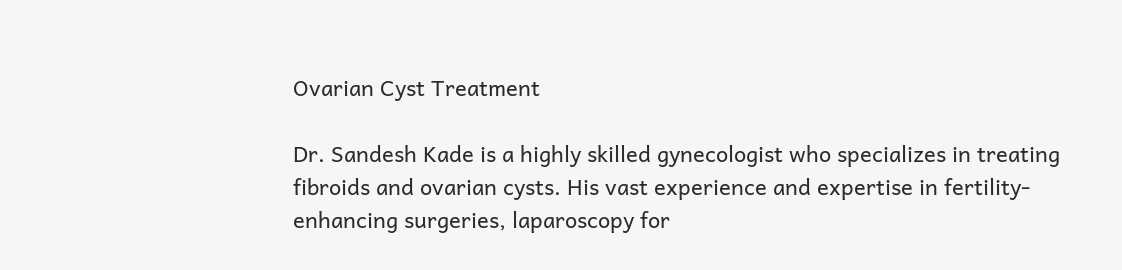Ovarian Cyst Treatment

Dr. Sandesh Kade is a highly skilled gynecologist who specializes in treating fibroids and ovarian cysts. His vast experience and expertise in fertility-enhancing surgeries, laparoscopy for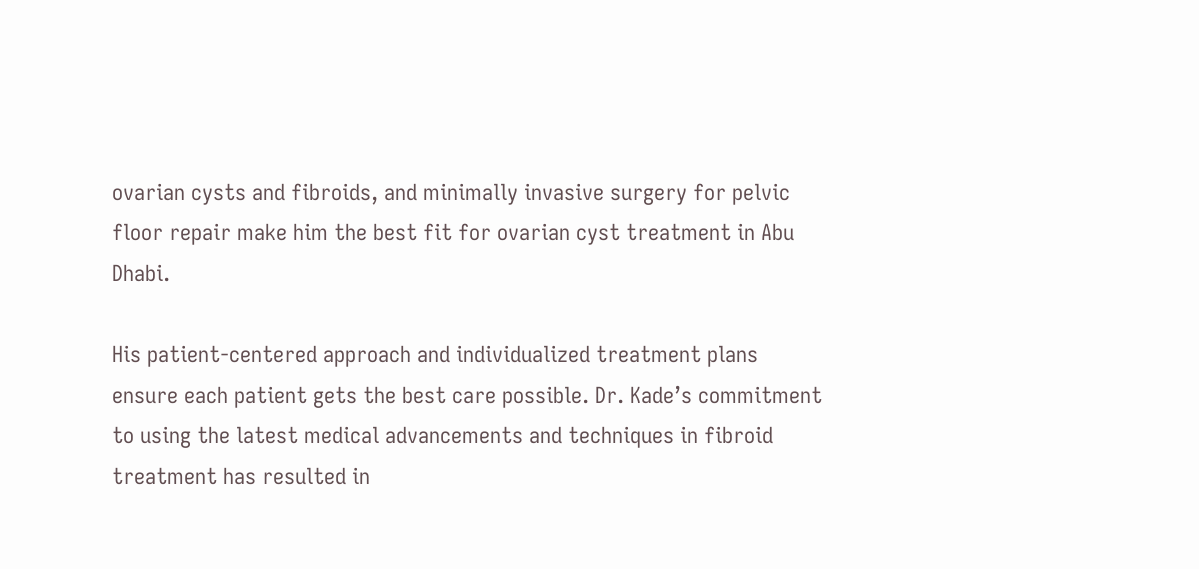ovarian cysts and fibroids, and minimally invasive surgery for pelvic floor repair make him the best fit for ovarian cyst treatment in Abu Dhabi.

His patient-centered approach and individualized treatment plans ensure each patient gets the best care possible. Dr. Kade’s commitment to using the latest medical advancements and techniques in fibroid treatment has resulted in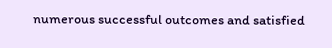numerous successful outcomes and satisfied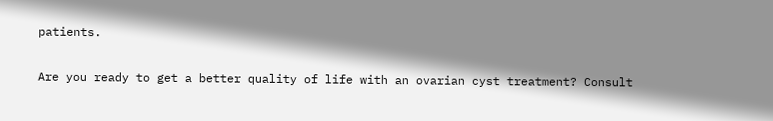patients.

Are you ready to get a better quality of life with an ovarian cyst treatment? Consult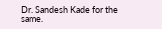Dr. Sandesh Kade for the same.